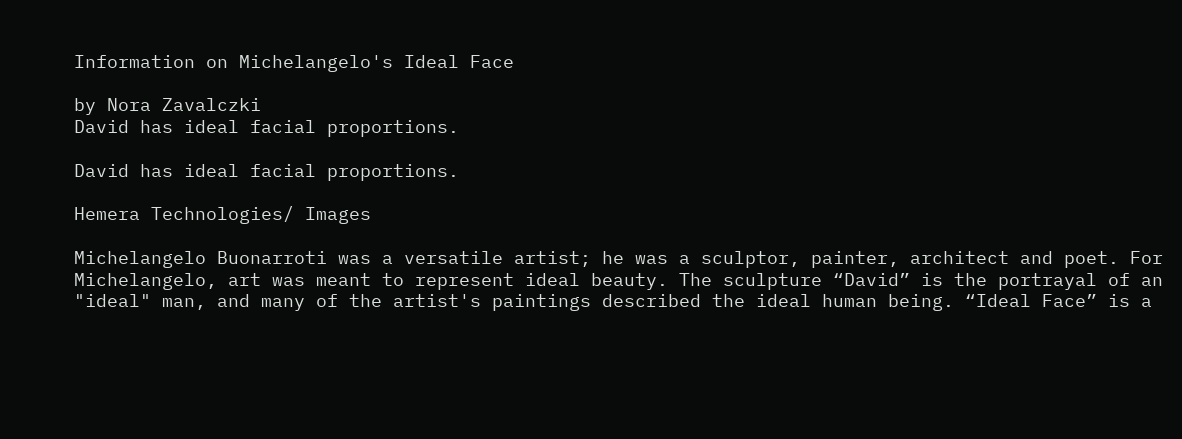Information on Michelangelo's Ideal Face

by Nora Zavalczki
David has ideal facial proportions.

David has ideal facial proportions.

Hemera Technologies/ Images

Michelangelo Buonarroti was a versatile artist; he was a sculptor, painter, architect and poet. For Michelangelo, art was meant to represent ideal beauty. The sculpture “David” is the portrayal of an "ideal" man, and many of the artist's paintings described the ideal human being. “Ideal Face” is a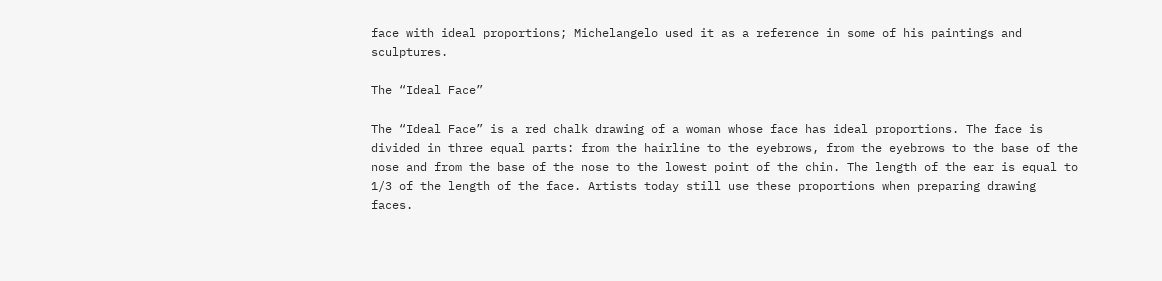face with ideal proportions; Michelangelo used it as a reference in some of his paintings and sculptures.

The “Ideal Face”

The “Ideal Face” is a red chalk drawing of a woman whose face has ideal proportions. The face is divided in three equal parts: from the hairline to the eyebrows, from the eyebrows to the base of the nose and from the base of the nose to the lowest point of the chin. The length of the ear is equal to 1/3 of the length of the face. Artists today still use these proportions when preparing drawing faces.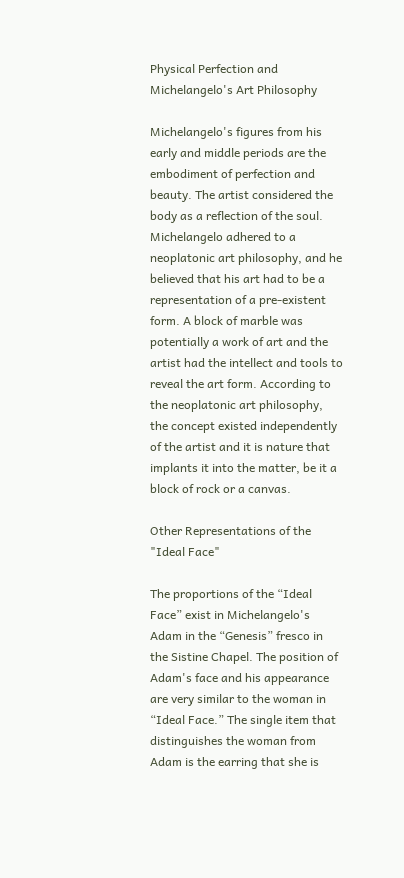Physical Perfection and Michelangelo's Art Philosophy

Michelangelo's figures from his early and middle periods are the embodiment of perfection and beauty. The artist considered the body as a reflection of the soul. Michelangelo adhered to a neoplatonic art philosophy, and he believed that his art had to be a representation of a pre-existent form. A block of marble was potentially a work of art and the artist had the intellect and tools to reveal the art form. According to the neoplatonic art philosophy, the concept existed independently of the artist and it is nature that implants it into the matter, be it a block of rock or a canvas.

Other Representations of the "Ideal Face"

The proportions of the “Ideal Face” exist in Michelangelo's Adam in the “Genesis” fresco in the Sistine Chapel. The position of Adam's face and his appearance are very similar to the woman in “Ideal Face.” The single item that distinguishes the woman from Adam is the earring that she is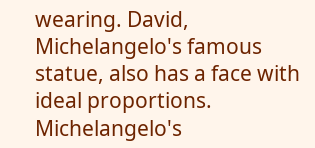wearing. David, Michelangelo's famous statue, also has a face with ideal proportions. Michelangelo's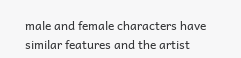male and female characters have similar features and the artist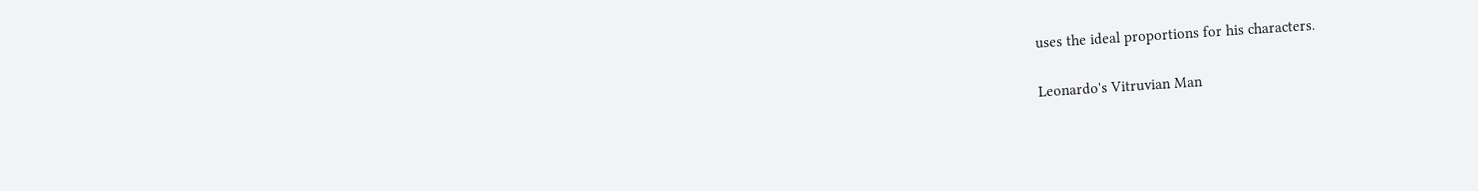uses the ideal proportions for his characters.

Leonardo's Vitruvian Man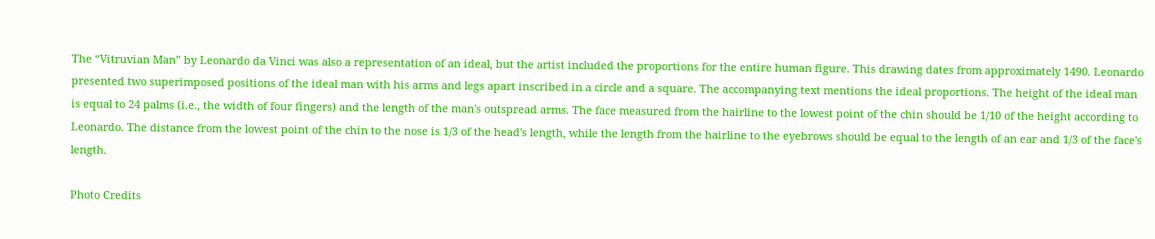The “Vitruvian Man” by Leonardo da Vinci was also a representation of an ideal, but the artist included the proportions for the entire human figure. This drawing dates from approximately 1490. Leonardo presented two superimposed positions of the ideal man with his arms and legs apart inscribed in a circle and a square. The accompanying text mentions the ideal proportions. The height of the ideal man is equal to 24 palms (i.e., the width of four fingers) and the length of the man's outspread arms. The face measured from the hairline to the lowest point of the chin should be 1/10 of the height according to Leonardo. The distance from the lowest point of the chin to the nose is 1/3 of the head's length, while the length from the hairline to the eyebrows should be equal to the length of an ear and 1/3 of the face's length.

Photo Credits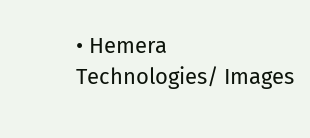• Hemera Technologies/ Images